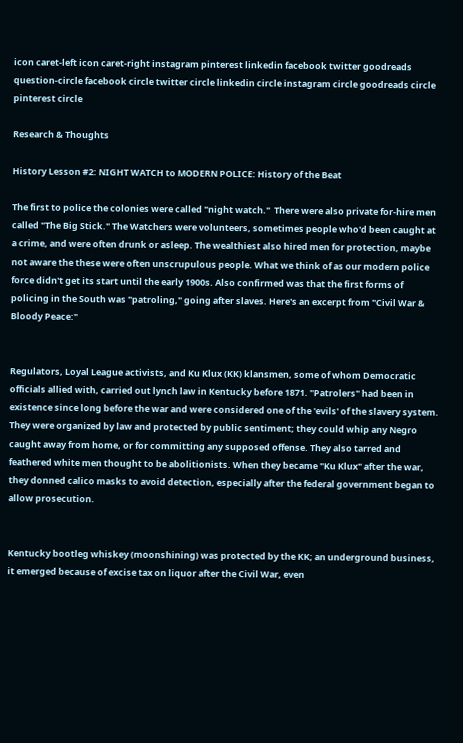icon caret-left icon caret-right instagram pinterest linkedin facebook twitter goodreads question-circle facebook circle twitter circle linkedin circle instagram circle goodreads circle pinterest circle

Research & Thoughts

History Lesson #2: NIGHT WATCH to MODERN POLICE: History of the Beat

The first to police the colonies were called "night watch."  There were also private for-hire men called "The Big Stick." The Watchers were volunteers, sometimes people who'd been caught at a crime, and were often drunk or asleep. The wealthiest also hired men for protection, maybe not aware the these were often unscrupulous people. What we think of as our modern police force didn't get its start until the early 1900s. Also confirmed was that the first forms of policing in the South was "patroling," going after slaves. Here's an excerpt from "Civil War & Bloody Peace:"


Regulators, Loyal League activists, and Ku Klux (KK) klansmen, some of whom Democratic officials allied with, carried out lynch law in Kentucky before 1871. "Patrolers" had been in existence since long before the war and were considered one of the 'evils' of the slavery system. They were organized by law and protected by public sentiment; they could whip any Negro caught away from home, or for committing any supposed offense. They also tarred and feathered white men thought to be abolitionists. When they became "Ku Klux" after the war, they donned calico masks to avoid detection, especially after the federal government began to allow prosecution.


Kentucky bootleg whiskey (moonshining) was protected by the KK; an underground business, it emerged because of excise tax on liquor after the Civil War, even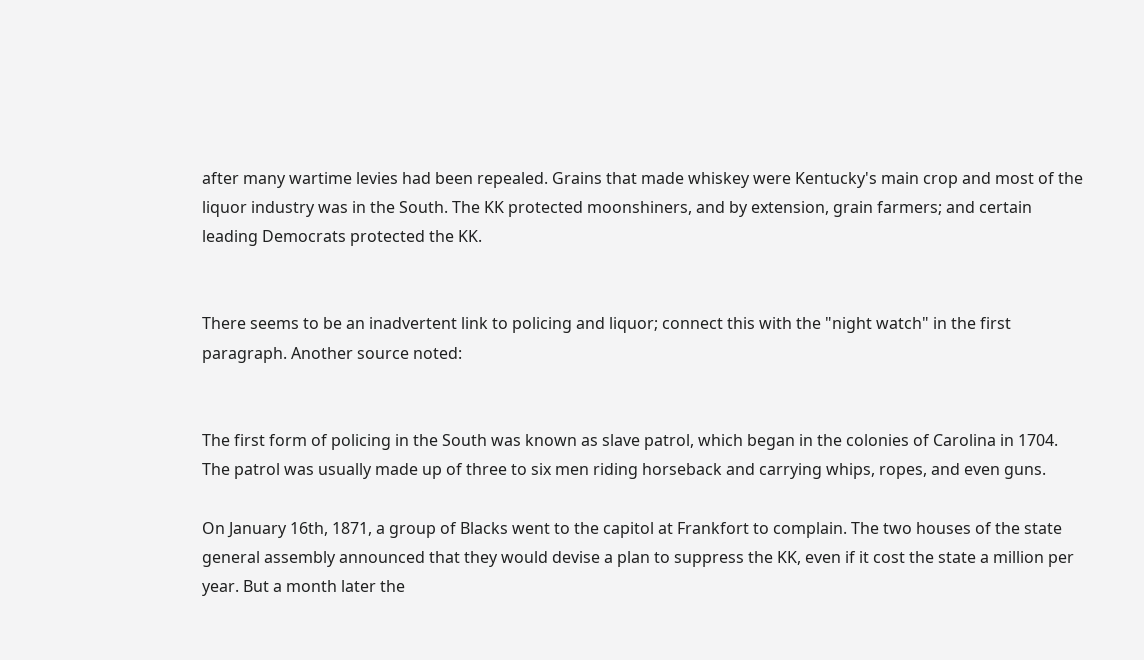after many wartime levies had been repealed. Grains that made whiskey were Kentucky's main crop and most of the liquor industry was in the South. The KK protected moonshiners, and by extension, grain farmers; and certain leading Democrats protected the KK.


There seems to be an inadvertent link to policing and liquor; connect this with the "night watch" in the first paragraph. Another source noted:


The first form of policing in the South was known as slave patrol, which began in the colonies of Carolina in 1704. The patrol was usually made up of three to six men riding horseback and carrying whips, ropes, and even guns.

On January 16th, 1871, a group of Blacks went to the capitol at Frankfort to complain. The two houses of the state general assembly announced that they would devise a plan to suppress the KK, even if it cost the state a million per year. But a month later the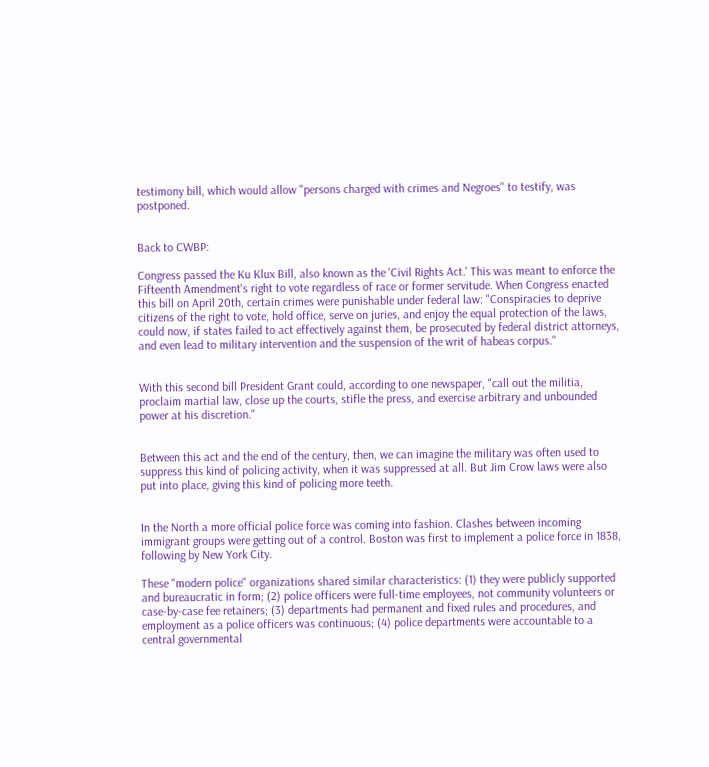testimony bill, which would allow "persons charged with crimes and Negroes" to testify, was postponed.


Back to CWBP:

Congress passed the Ku Klux Bill, also known as the 'Civil Rights Act.' This was meant to enforce the Fifteenth Amendment's right to vote regardless of race or former servitude. When Congress enacted this bill on April 20th, certain crimes were punishable under federal law: "Conspiracies to deprive citizens of the right to vote, hold office, serve on juries, and enjoy the equal protection of the laws, could now, if states failed to act effectively against them, be prosecuted by federal district attorneys, and even lead to military intervention and the suspension of the writ of habeas corpus."


With this second bill President Grant could, according to one newspaper, "call out the militia, proclaim martial law, close up the courts, stifle the press, and exercise arbitrary and unbounded power at his discretion."


Between this act and the end of the century, then, we can imagine the military was often used to suppress this kind of policing activity, when it was suppressed at all. But Jim Crow laws were also put into place, giving this kind of policing more teeth.


In the North a more official police force was coming into fashion. Clashes between incoming immigrant groups were getting out of a control. Boston was first to implement a police force in 1838, following by New York City.

These "modern police" organizations shared similar characteristics: (1) they were publicly supported and bureaucratic in form; (2) police officers were full-time employees, not community volunteers or case-by-case fee retainers; (3) departments had permanent and fixed rules and procedures, and employment as a police officers was continuous; (4) police departments were accountable to a central governmental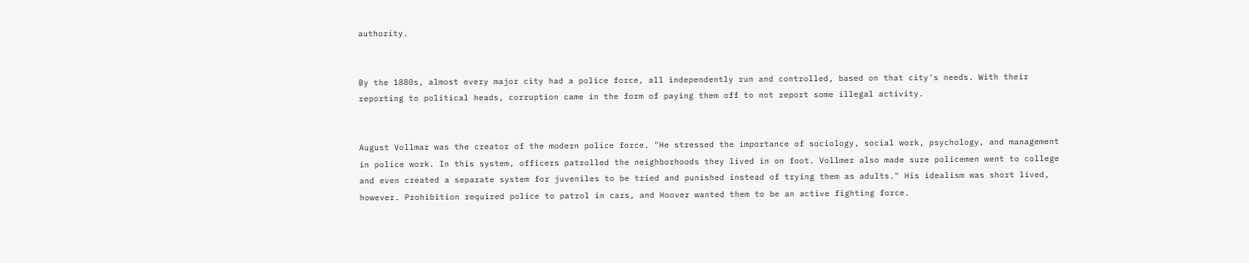authority.


By the 1880s, almost every major city had a police force, all independently run and controlled, based on that city's needs. With their reporting to political heads, corruption came in the form of paying them off to not report some illegal activity.


August Vollmar was the creator of the modern police force. "He stressed the importance of sociology, social work, psychology, and management in police work. In this system, officers patrolled the neighborhoods they lived in on foot. Vollmer also made sure policemen went to college and even created a separate system for juveniles to be tried and punished instead of trying them as adults." His idealism was short lived, however. Prohibition required police to patrol in cars, and Hoover wanted them to be an active fighting force.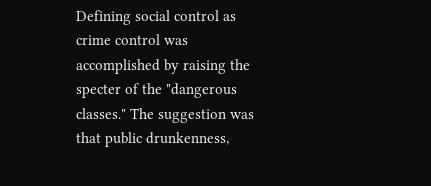Defining social control as crime control was accomplished by raising the specter of the "dangerous classes." The suggestion was that public drunkenness,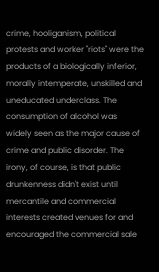crime, hooliganism, political protests and worker "riots" were the products of a biologically inferior, morally intemperate, unskilled and uneducated underclass. The consumption of alcohol was widely seen as the major cause of crime and public disorder. The irony, of course, is that public drunkenness didn't exist until mercantile and commercial interests created venues for and encouraged the commercial sale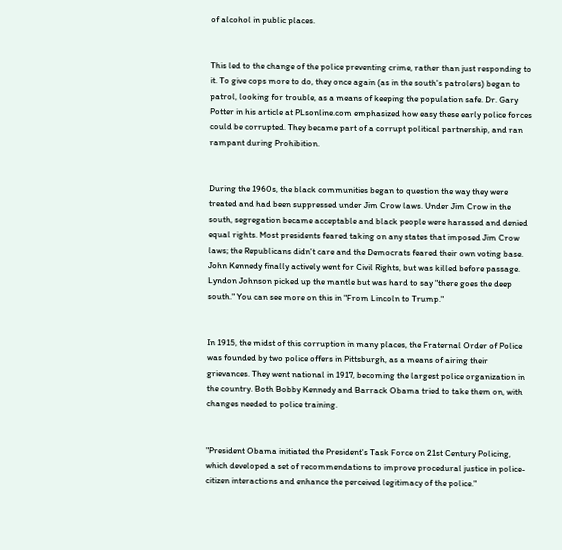of alcohol in public places.


This led to the change of the police preventing crime, rather than just responding to it. To give cops more to do, they once again (as in the south's patrolers) began to patrol, looking for trouble, as a means of keeping the population safe. Dr. Gary Potter in his article at PLsonline.com emphasized how easy these early police forces could be corrupted. They became part of a corrupt political partnership, and ran rampant during Prohibition.


During the 1960s, the black communities began to question the way they were treated and had been suppressed under Jim Crow laws. Under Jim Crow in the south, segregation became acceptable and black people were harassed and denied equal rights. Most presidents feared taking on any states that imposed Jim Crow laws; the Republicans didn't care and the Democrats feared their own voting base. John Kennedy finally actively went for Civil Rights, but was killed before passage. Lyndon Johnson picked up the mantle but was hard to say "there goes the deep south." You can see more on this in "From Lincoln to Trump."


In 1915, the midst of this corruption in many places, the Fraternal Order of Police was founded by two police offers in Pittsburgh, as a means of airing their grievances. They went national in 1917, becoming the largest police organization in the country. Both Bobby Kennedy and Barrack Obama tried to take them on, with changes needed to police training.


"President Obama initiated the President's Task Force on 21st Century Policing, which developed a set of recommendations to improve procedural justice in police-citizen interactions and enhance the perceived legitimacy of the police."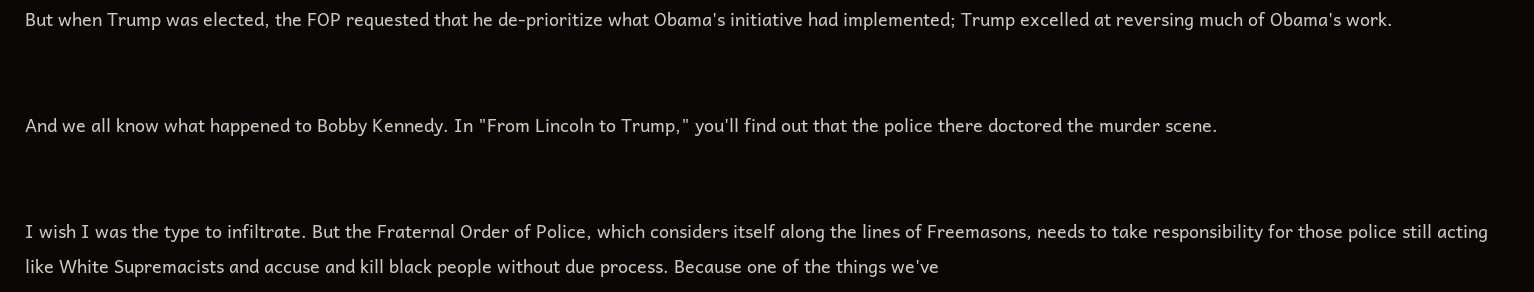But when Trump was elected, the FOP requested that he de-prioritize what Obama's initiative had implemented; Trump excelled at reversing much of Obama's work.


And we all know what happened to Bobby Kennedy. In "From Lincoln to Trump," you'll find out that the police there doctored the murder scene.


I wish I was the type to infiltrate. But the Fraternal Order of Police, which considers itself along the lines of Freemasons, needs to take responsibility for those police still acting like White Supremacists and accuse and kill black people without due process. Because one of the things we've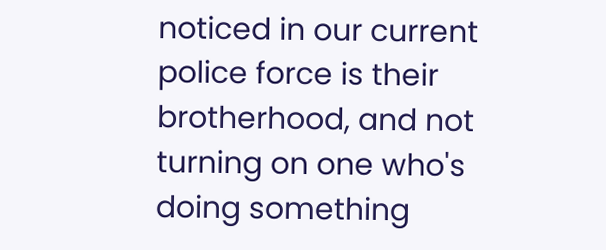noticed in our current police force is their brotherhood, and not turning on one who's doing something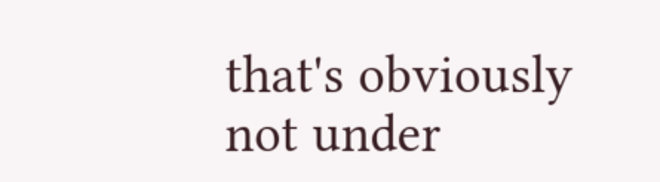that's obviously not under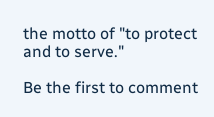the motto of "to protect and to serve."

Be the first to comment